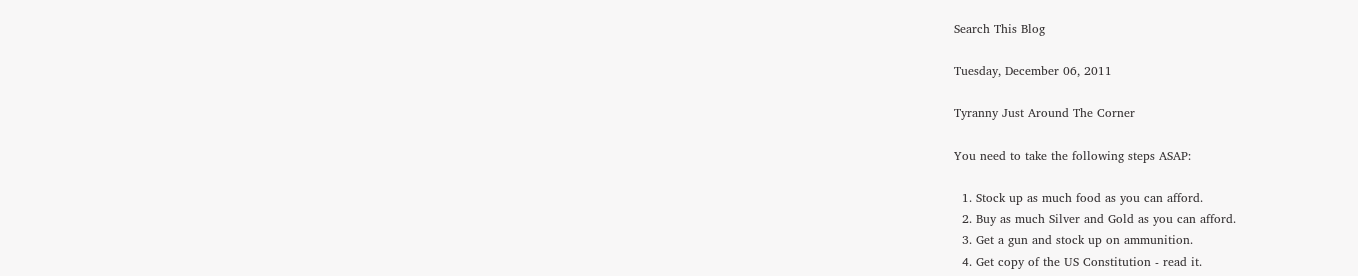Search This Blog

Tuesday, December 06, 2011

Tyranny Just Around The Corner

You need to take the following steps ASAP:

  1. Stock up as much food as you can afford.
  2. Buy as much Silver and Gold as you can afford.
  3. Get a gun and stock up on ammunition.
  4. Get copy of the US Constitution - read it.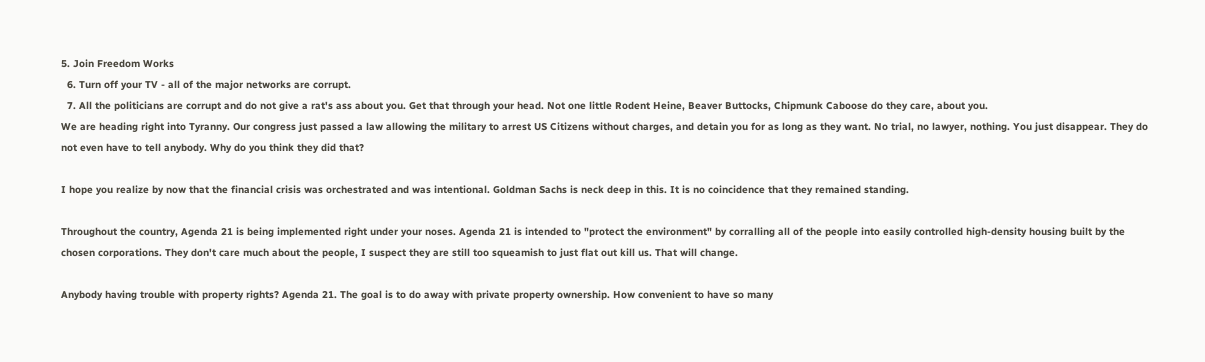5. Join Freedom Works
  6. Turn off your TV - all of the major networks are corrupt.
  7. All the politicians are corrupt and do not give a rat's ass about you. Get that through your head. Not one little Rodent Heine, Beaver Buttocks, Chipmunk Caboose do they care, about you.
We are heading right into Tyranny. Our congress just passed a law allowing the military to arrest US Citizens without charges, and detain you for as long as they want. No trial, no lawyer, nothing. You just disappear. They do not even have to tell anybody. Why do you think they did that?

I hope you realize by now that the financial crisis was orchestrated and was intentional. Goldman Sachs is neck deep in this. It is no coincidence that they remained standing.

Throughout the country, Agenda 21 is being implemented right under your noses. Agenda 21 is intended to "protect the environment" by corralling all of the people into easily controlled high-density housing built by the chosen corporations. They don't care much about the people, I suspect they are still too squeamish to just flat out kill us. That will change.

Anybody having trouble with property rights? Agenda 21. The goal is to do away with private property ownership. How convenient to have so many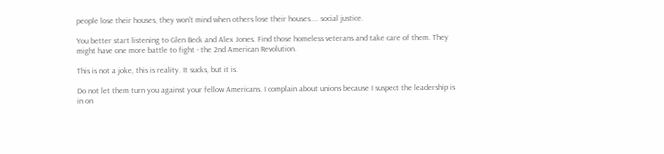people lose their houses, they won't mind when others lose their houses.... social justice.

You better start listening to Glen Beck and Alex Jones. Find those homeless veterans and take care of them. They might have one more battle to fight - the 2nd American Revolution.

This is not a joke, this is reality. It sucks, but it is.

Do not let them turn you against your fellow Americans. I complain about unions because I suspect the leadership is in on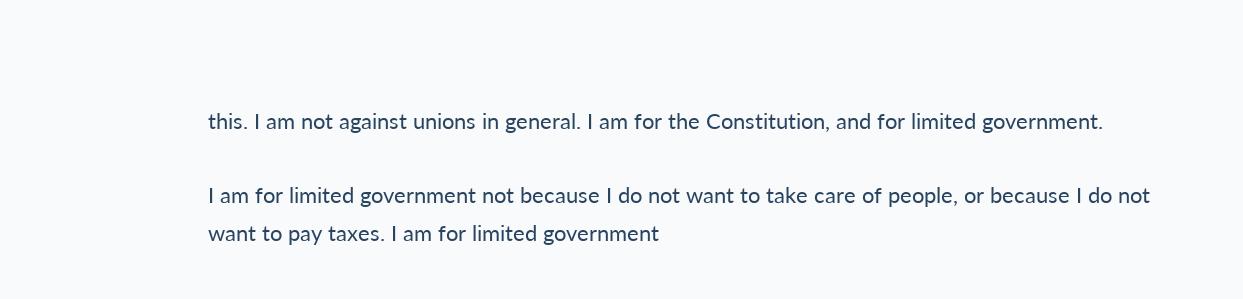this. I am not against unions in general. I am for the Constitution, and for limited government.

I am for limited government not because I do not want to take care of people, or because I do not want to pay taxes. I am for limited government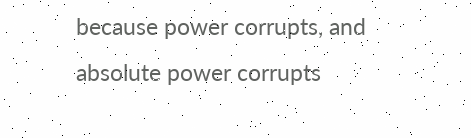because power corrupts, and absolute power corrupts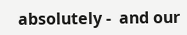absolutely -  and our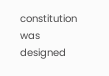constitution was designed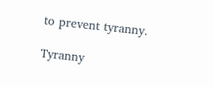to prevent tyranny.

Tyranny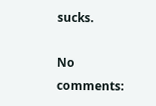sucks.

No comments: